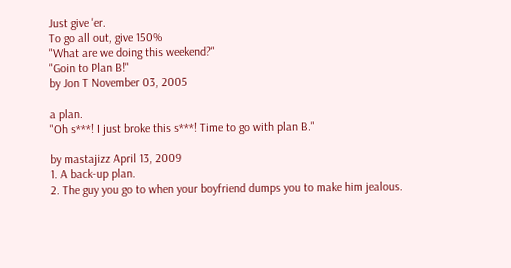Just give 'er.
To go all out, give 150%
"What are we doing this weekend?"
"Goin to Plan B!"
by Jon T November 03, 2005

a plan.
"Oh s***! I just broke this s***! Time to go with plan B."

by mastajizz April 13, 2009
1. A back-up plan.
2. The guy you go to when your boyfriend dumps you to make him jealous.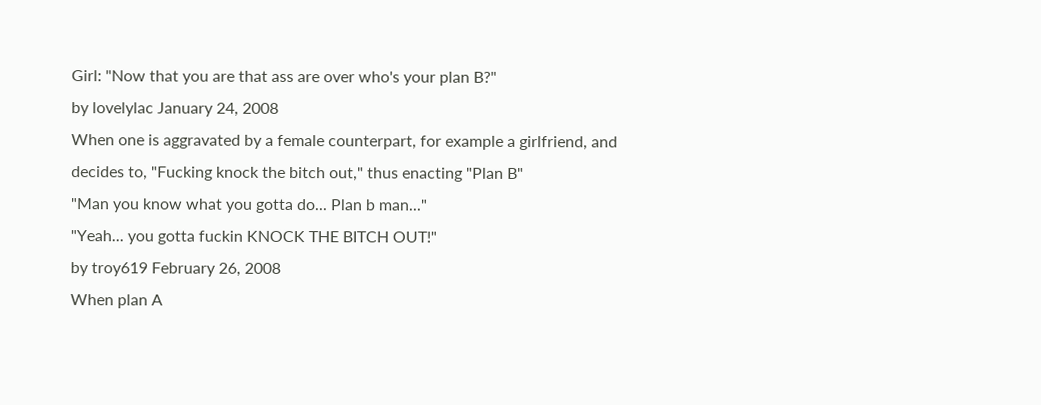Girl: "Now that you are that ass are over who's your plan B?"
by lovelylac January 24, 2008
When one is aggravated by a female counterpart, for example a girlfriend, and decides to, "Fucking knock the bitch out," thus enacting "Plan B"
"Man you know what you gotta do... Plan b man..."
"Yeah... you gotta fuckin KNOCK THE BITCH OUT!"
by troy619 February 26, 2008
When plan A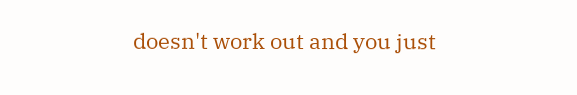doesn't work out and you just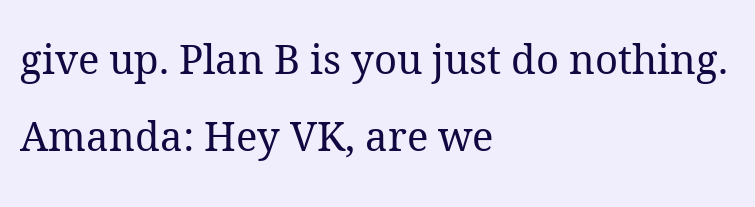give up. Plan B is you just do nothing.
Amanda: Hey VK, are we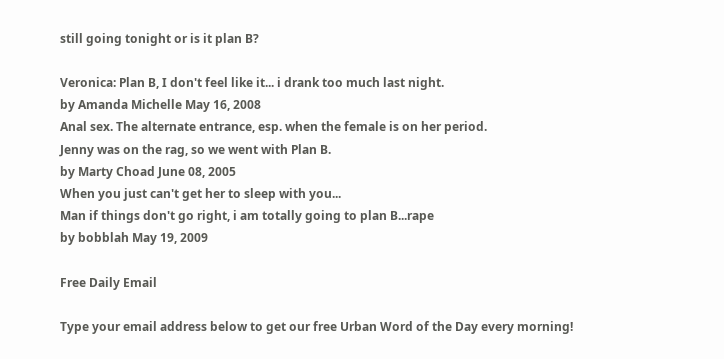still going tonight or is it plan B?

Veronica: Plan B, I don't feel like it... i drank too much last night.
by Amanda Michelle May 16, 2008
Anal sex. The alternate entrance, esp. when the female is on her period.
Jenny was on the rag, so we went with Plan B.
by Marty Choad June 08, 2005
When you just can't get her to sleep with you...
Man if things don't go right, i am totally going to plan B...rape
by bobblah May 19, 2009

Free Daily Email

Type your email address below to get our free Urban Word of the Day every morning!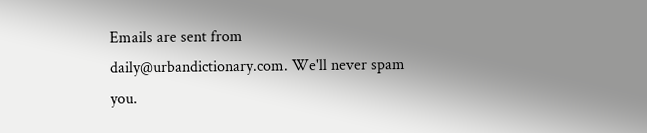Emails are sent from daily@urbandictionary.com. We'll never spam you.